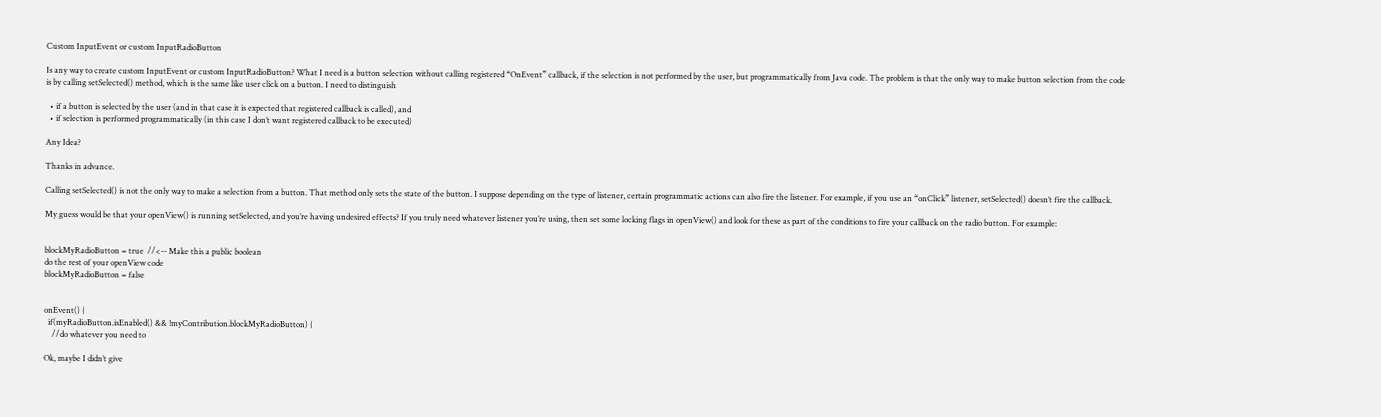Custom InputEvent or custom InputRadioButton

Is any way to create custom InputEvent or custom InputRadioButton? What I need is a button selection without calling registered “OnEvent” callback, if the selection is not performed by the user, but programmatically from Java code. The problem is that the only way to make button selection from the code is by calling setSelected() method, which is the same like user click on a button. I need to distinguish

  • if a button is selected by the user (and in that case it is expected that registered callback is called), and
  • if selection is performed programmatically (in this case I don’t want registered callback to be executed)

Any Idea?

Thanks in advance.

Calling setSelected() is not the only way to make a selection from a button. That method only sets the state of the button. I suppose depending on the type of listener, certain programmatic actions can also fire the listener. For example, if you use an “onClick” listener, setSelected() doesn’t fire the callback.

My guess would be that your openView() is running setSelected, and you’re having undesired effects? If you truly need whatever listener you’re using, then set some locking flags in openView() and look for these as part of the conditions to fire your callback on the radio button. For example:


blockMyRadioButton = true  //<-- Make this a public boolean
do the rest of your openView code
blockMyRadioButton = false


onEvent() {
  if(myRadioButton.isEnabled() && !myContribution.blockMyRadioButton) {
    //do whatever you need to

Ok, maybe I didn’t give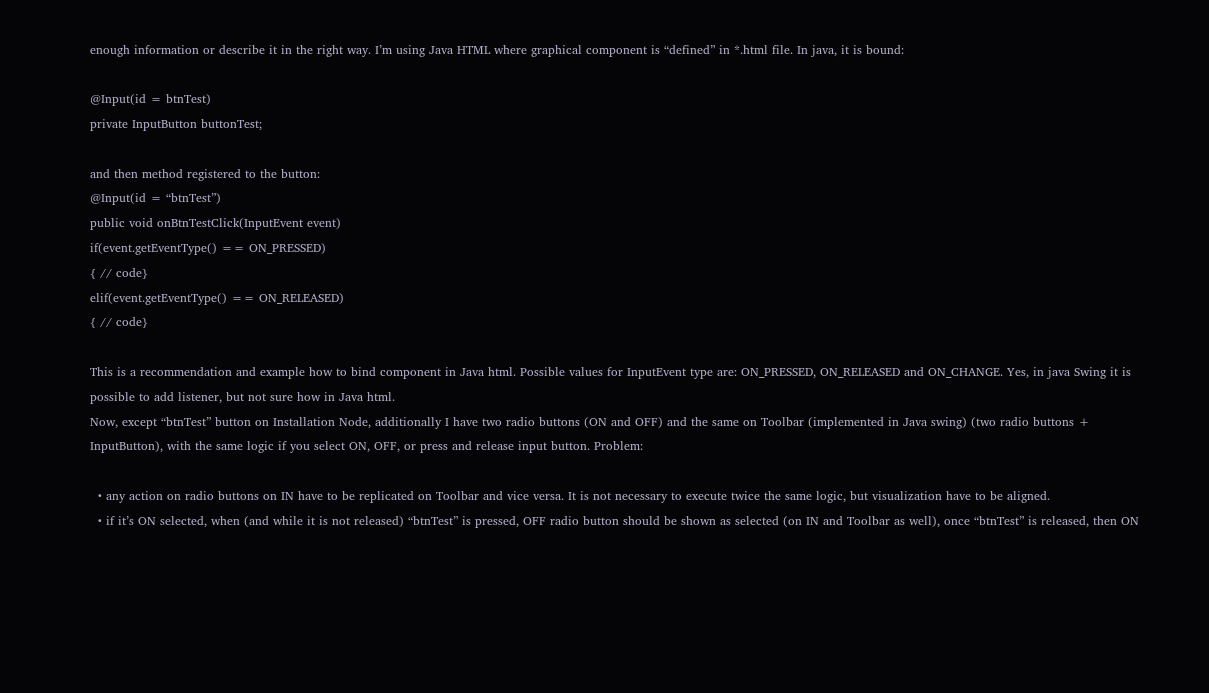enough information or describe it in the right way. I’m using Java HTML where graphical component is “defined” in *.html file. In java, it is bound:

@Input(id = btnTest)
private InputButton buttonTest;

and then method registered to the button:
@Input(id = “btnTest”)
public void onBtnTestClick(InputEvent event)
if(event.getEventType() == ON_PRESSED)
{ // code}
elif(event.getEventType() == ON_RELEASED)
{ // code}

This is a recommendation and example how to bind component in Java html. Possible values for InputEvent type are: ON_PRESSED, ON_RELEASED and ON_CHANGE. Yes, in java Swing it is possible to add listener, but not sure how in Java html.
Now, except “btnTest” button on Installation Node, additionally I have two radio buttons (ON and OFF) and the same on Toolbar (implemented in Java swing) (two radio buttons + InputButton), with the same logic if you select ON, OFF, or press and release input button. Problem:

  • any action on radio buttons on IN have to be replicated on Toolbar and vice versa. It is not necessary to execute twice the same logic, but visualization have to be aligned.
  • if it’s ON selected, when (and while it is not released) “btnTest” is pressed, OFF radio button should be shown as selected (on IN and Toolbar as well), once “btnTest” is released, then ON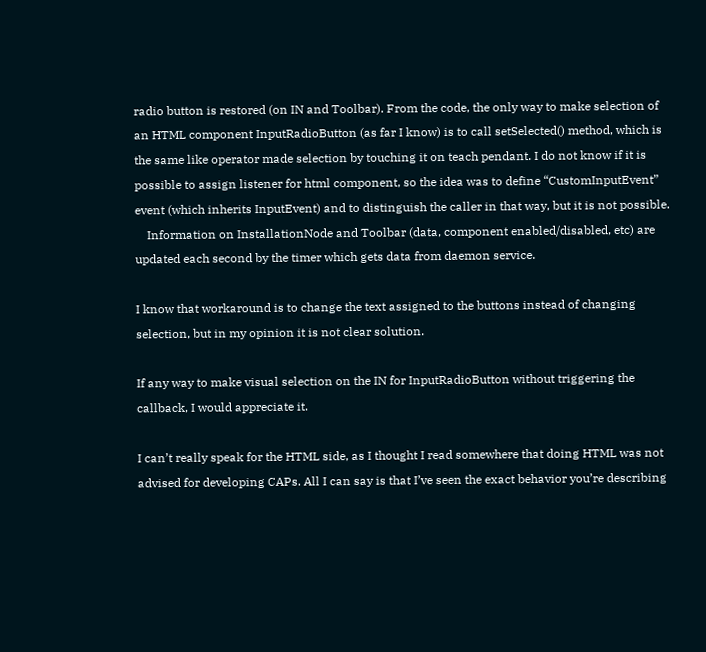radio button is restored (on IN and Toolbar). From the code, the only way to make selection of an HTML component InputRadioButton (as far I know) is to call setSelected() method, which is the same like operator made selection by touching it on teach pendant. I do not know if it is possible to assign listener for html component, so the idea was to define “CustomInputEvent” event (which inherits InputEvent) and to distinguish the caller in that way, but it is not possible.
    Information on InstallationNode and Toolbar (data, component enabled/disabled, etc) are updated each second by the timer which gets data from daemon service.

I know that workaround is to change the text assigned to the buttons instead of changing selection, but in my opinion it is not clear solution.

If any way to make visual selection on the IN for InputRadioButton without triggering the callback, I would appreciate it.

I can’t really speak for the HTML side, as I thought I read somewhere that doing HTML was not advised for developing CAPs. All I can say is that I’ve seen the exact behavior you’re describing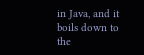in Java, and it boils down to the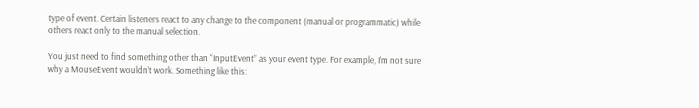type of event. Certain listeners react to any change to the component (manual or programmatic) while others react only to the manual selection.

You just need to find something other than “InputEvent” as your event type. For example, I’m not sure why a MouseEvent wouldn’t work. Something like this: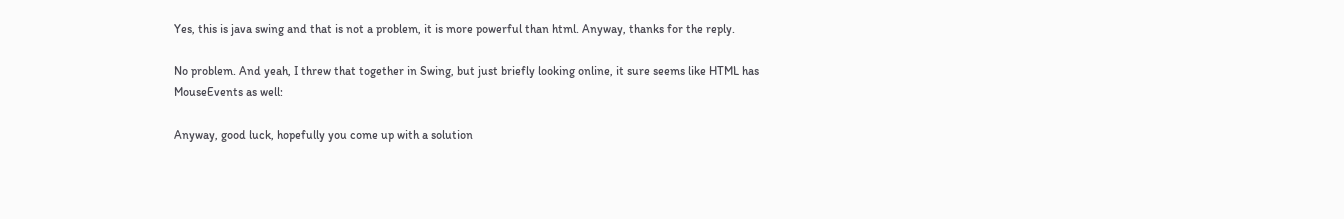Yes, this is java swing and that is not a problem, it is more powerful than html. Anyway, thanks for the reply.

No problem. And yeah, I threw that together in Swing, but just briefly looking online, it sure seems like HTML has MouseEvents as well:

Anyway, good luck, hopefully you come up with a solution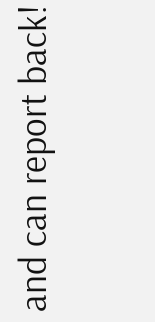and can report back!